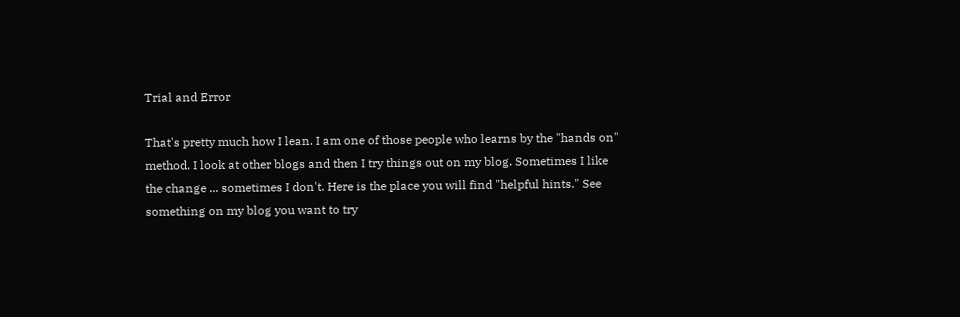Trial and Error

That's pretty much how I lean. I am one of those people who learns by the "hands on" method. I look at other blogs and then I try things out on my blog. Sometimes I like the change ... sometimes I don't. Here is the place you will find "helpful hints." See something on my blog you want to try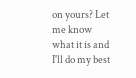on yours? Let me know what it is and I'll do my best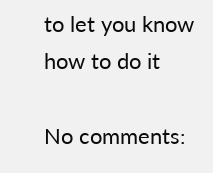to let you know how to do it

No comments: